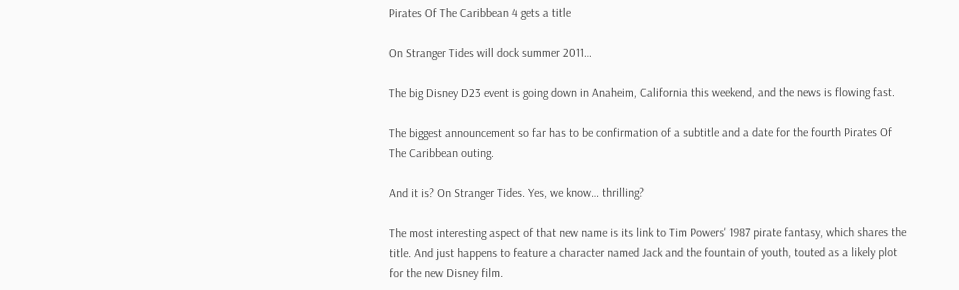Pirates Of The Caribbean 4 gets a title

On Stranger Tides will dock summer 2011…

The big Disney D23 event is going down in Anaheim, California this weekend, and the news is flowing fast.

The biggest announcement so far has to be confirmation of a subtitle and a date for the fourth Pirates Of The Caribbean outing.

And it is? On Stranger Tides. Yes, we know… thrilling?

The most interesting aspect of that new name is its link to Tim Powers' 1987 pirate fantasy, which shares the title. And just happens to feature a character named Jack and the fountain of youth, touted as a likely plot for the new Disney film.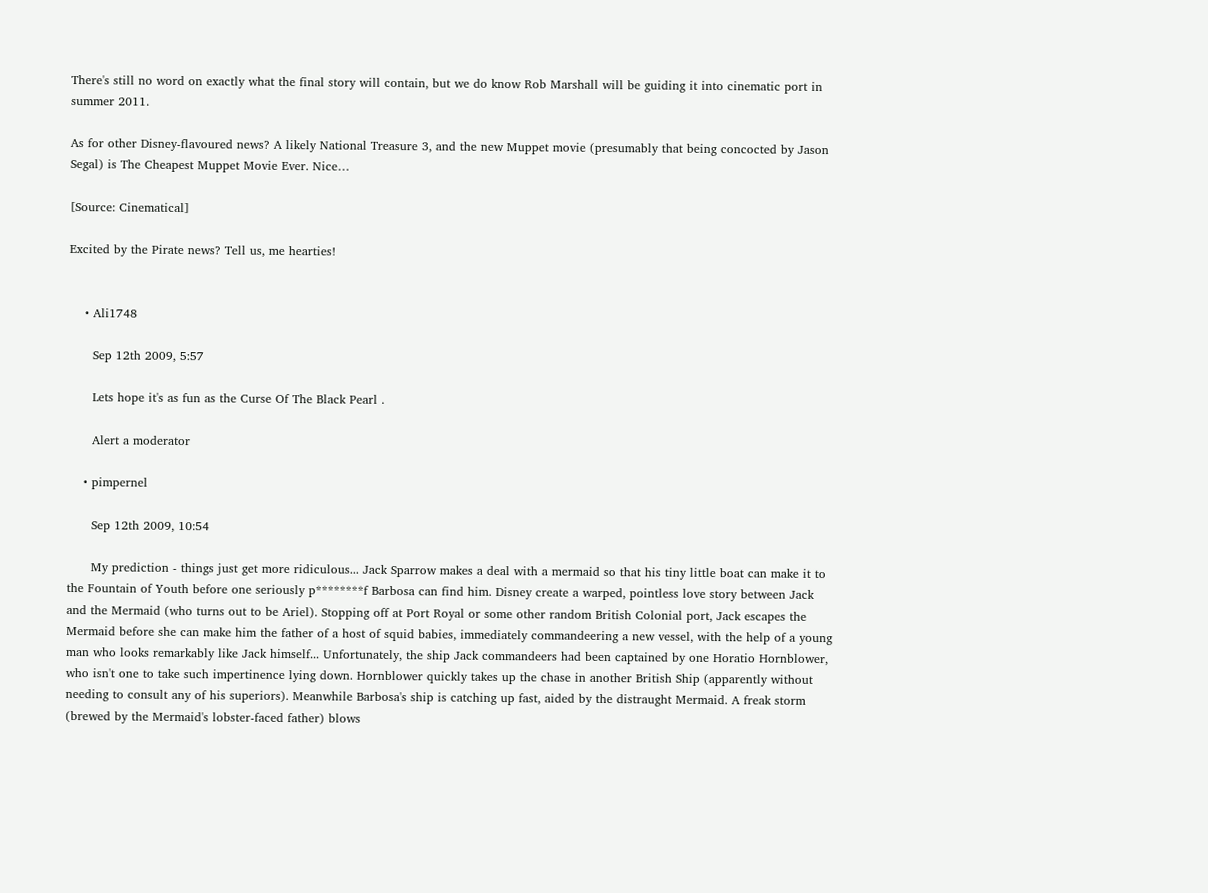There's still no word on exactly what the final story will contain, but we do know Rob Marshall will be guiding it into cinematic port in summer 2011.

As for other Disney-flavoured news? A likely National Treasure 3, and the new Muppet movie (presumably that being concocted by Jason Segal) is The Cheapest Muppet Movie Ever. Nice…

[Source: Cinematical]

Excited by the Pirate news? Tell us, me hearties!


    • Ali1748

      Sep 12th 2009, 5:57

      Lets hope it's as fun as the Curse Of The Black Pearl .

      Alert a moderator

    • pimpernel

      Sep 12th 2009, 10:54

      My prediction - things just get more ridiculous... Jack Sparrow makes a deal with a mermaid so that his tiny little boat can make it to the Fountain of Youth before one seriously p********f Barbosa can find him. Disney create a warped, pointless love story between Jack and the Mermaid (who turns out to be Ariel). Stopping off at Port Royal or some other random British Colonial port, Jack escapes the Mermaid before she can make him the father of a host of squid babies, immediately commandeering a new vessel, with the help of a young man who looks remarkably like Jack himself... Unfortunately, the ship Jack commandeers had been captained by one Horatio Hornblower, who isn't one to take such impertinence lying down. Hornblower quickly takes up the chase in another British Ship (apparently without needing to consult any of his superiors). Meanwhile Barbosa's ship is catching up fast, aided by the distraught Mermaid. A freak storm (brewed by the Mermaid's lobster-faced father) blows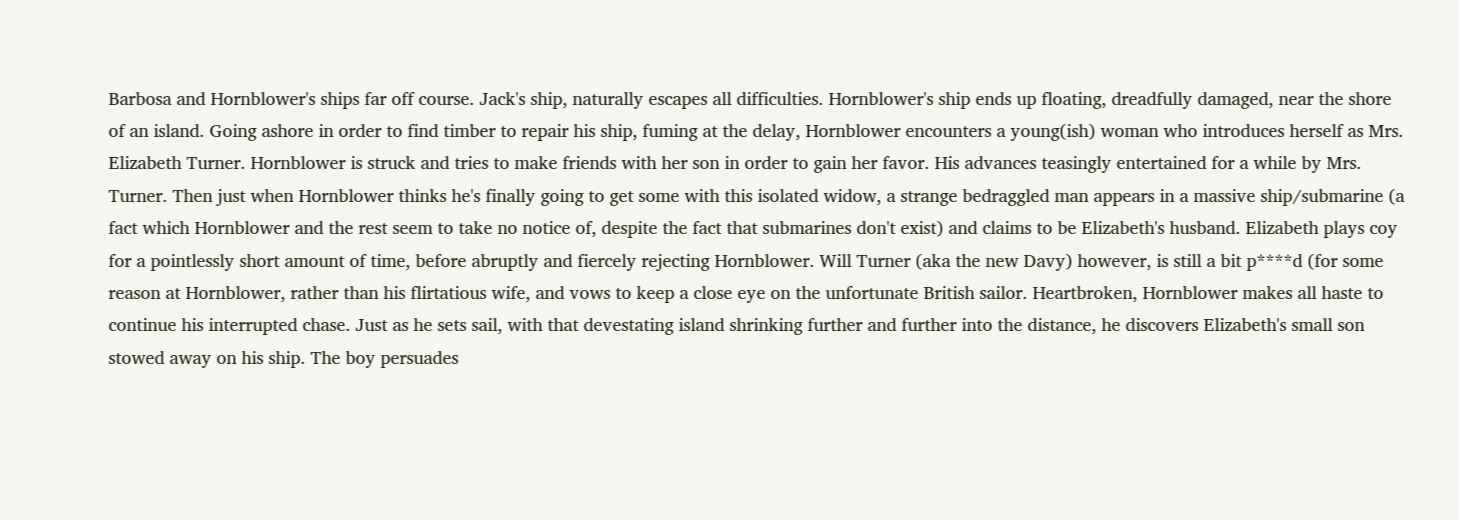Barbosa and Hornblower's ships far off course. Jack's ship, naturally escapes all difficulties. Hornblower's ship ends up floating, dreadfully damaged, near the shore of an island. Going ashore in order to find timber to repair his ship, fuming at the delay, Hornblower encounters a young(ish) woman who introduces herself as Mrs. Elizabeth Turner. Hornblower is struck and tries to make friends with her son in order to gain her favor. His advances teasingly entertained for a while by Mrs. Turner. Then just when Hornblower thinks he's finally going to get some with this isolated widow, a strange bedraggled man appears in a massive ship/submarine (a fact which Hornblower and the rest seem to take no notice of, despite the fact that submarines don't exist) and claims to be Elizabeth's husband. Elizabeth plays coy for a pointlessly short amount of time, before abruptly and fiercely rejecting Hornblower. Will Turner (aka the new Davy) however, is still a bit p****d (for some reason at Hornblower, rather than his flirtatious wife, and vows to keep a close eye on the unfortunate British sailor. Heartbroken, Hornblower makes all haste to continue his interrupted chase. Just as he sets sail, with that devestating island shrinking further and further into the distance, he discovers Elizabeth's small son stowed away on his ship. The boy persuades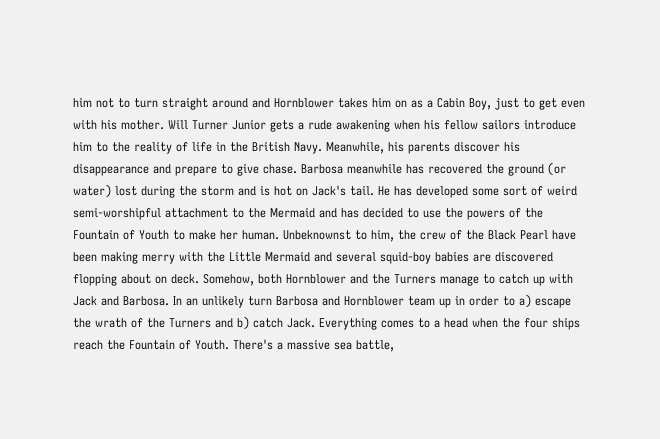him not to turn straight around and Hornblower takes him on as a Cabin Boy, just to get even with his mother. Will Turner Junior gets a rude awakening when his fellow sailors introduce him to the reality of life in the British Navy. Meanwhile, his parents discover his disappearance and prepare to give chase. Barbosa meanwhile has recovered the ground (or water) lost during the storm and is hot on Jack's tail. He has developed some sort of weird semi-worshipful attachment to the Mermaid and has decided to use the powers of the Fountain of Youth to make her human. Unbeknownst to him, the crew of the Black Pearl have been making merry with the Little Mermaid and several squid-boy babies are discovered flopping about on deck. Somehow, both Hornblower and the Turners manage to catch up with Jack and Barbosa. In an unlikely turn Barbosa and Hornblower team up in order to a) escape the wrath of the Turners and b) catch Jack. Everything comes to a head when the four ships reach the Fountain of Youth. There's a massive sea battle,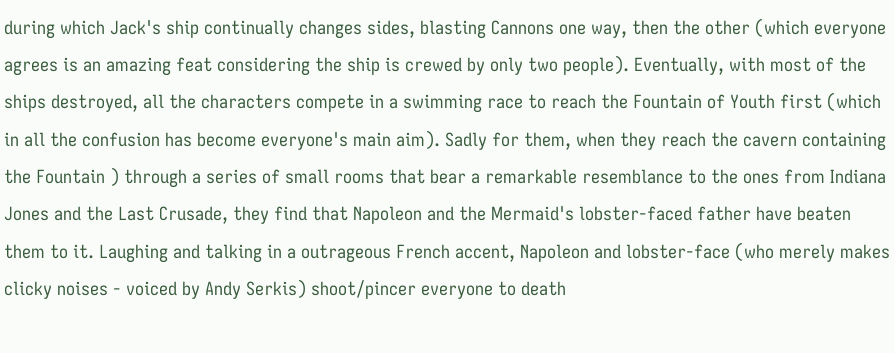during which Jack's ship continually changes sides, blasting Cannons one way, then the other (which everyone agrees is an amazing feat considering the ship is crewed by only two people). Eventually, with most of the ships destroyed, all the characters compete in a swimming race to reach the Fountain of Youth first (which in all the confusion has become everyone's main aim). Sadly for them, when they reach the cavern containing the Fountain ) through a series of small rooms that bear a remarkable resemblance to the ones from Indiana Jones and the Last Crusade, they find that Napoleon and the Mermaid's lobster-faced father have beaten them to it. Laughing and talking in a outrageous French accent, Napoleon and lobster-face (who merely makes clicky noises - voiced by Andy Serkis) shoot/pincer everyone to death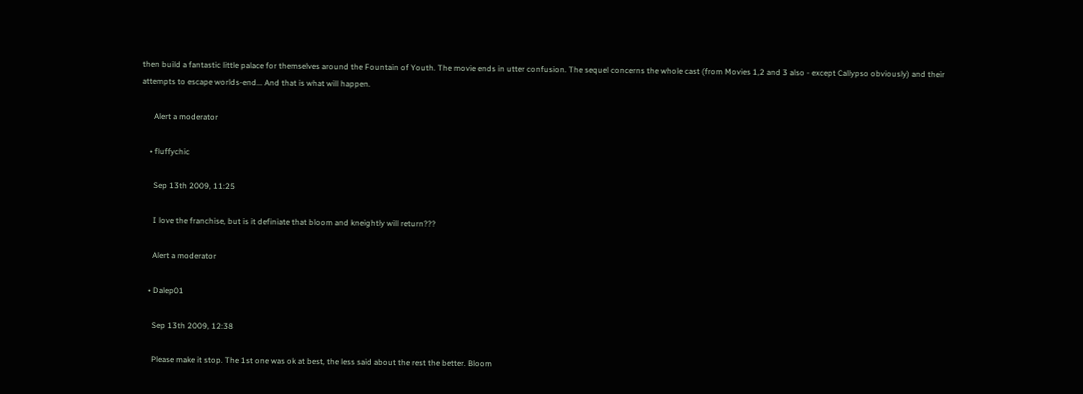then build a fantastic little palace for themselves around the Fountain of Youth. The movie ends in utter confusion. The sequel concerns the whole cast (from Movies 1,2 and 3 also - except Callypso obviously) and their attempts to escape worlds-end... And that is what will happen.

      Alert a moderator

    • fluffychic

      Sep 13th 2009, 11:25

      I love the franchise, but is it definiate that bloom and kneightly will return???

      Alert a moderator

    • Dalep01

      Sep 13th 2009, 12:38

      Please make it stop. The 1st one was ok at best, the less said about the rest the better. Bloom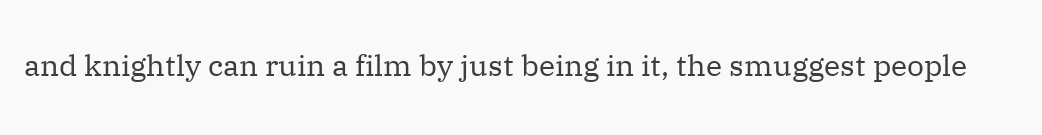and knightly can ruin a film by just being in it, the smuggest people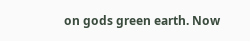on gods green earth. Now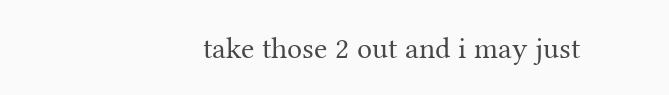take those 2 out and i may just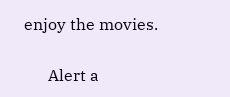enjoy the movies.

      Alert a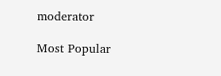moderator

Most Popular